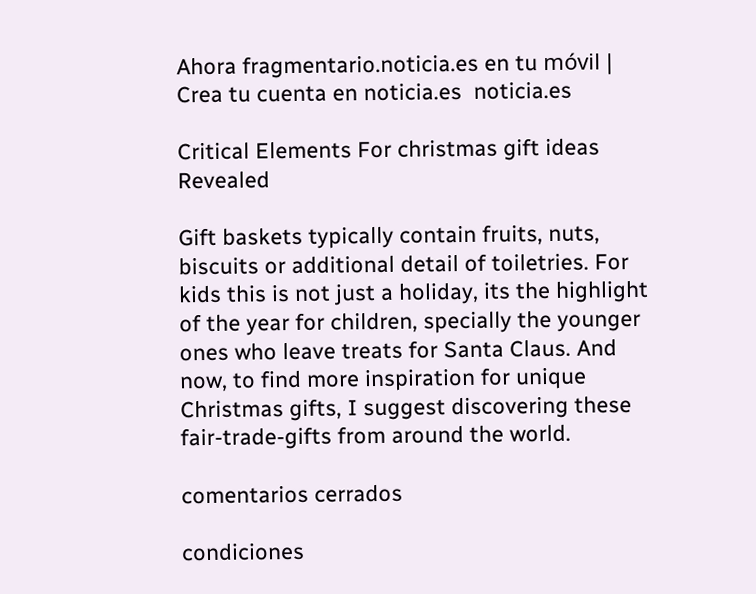Ahora fragmentario.noticia.es en tu móvil | Crea tu cuenta en noticia.es  noticia.es

Critical Elements For christmas gift ideas Revealed

Gift baskets typically contain fruits, nuts, biscuits or additional detail of toiletries. For kids this is not just a holiday, its the highlight of the year for children, specially the younger ones who leave treats for Santa Claus. And now, to find more inspiration for unique Christmas gifts, I suggest discovering these fair-trade-gifts from around the world.

comentarios cerrados

condiciones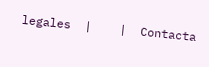legales  |    |  Contacta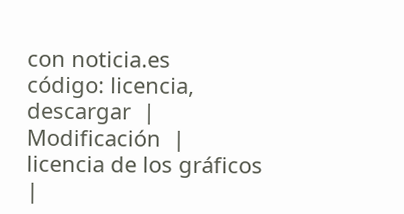con noticia.es
código: licencia, descargar  |  Modificación  |  licencia de los gráficos   |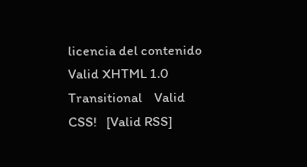licencia del contenido
Valid XHTML 1.0 Transitional    Valid CSS!   [Valid RSS]